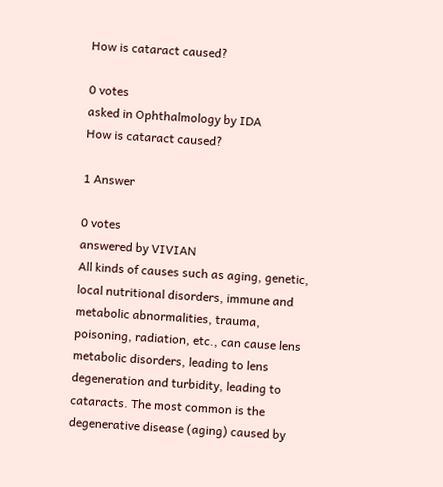How is cataract caused?

0 votes
asked in Ophthalmology by IDA
How is cataract caused?

1 Answer

0 votes
answered by VIVIAN
All kinds of causes such as aging, genetic, local nutritional disorders, immune and metabolic abnormalities, trauma, poisoning, radiation, etc., can cause lens metabolic disorders, leading to lens degeneration and turbidity, leading to cataracts. The most common is the degenerative disease (aging) caused by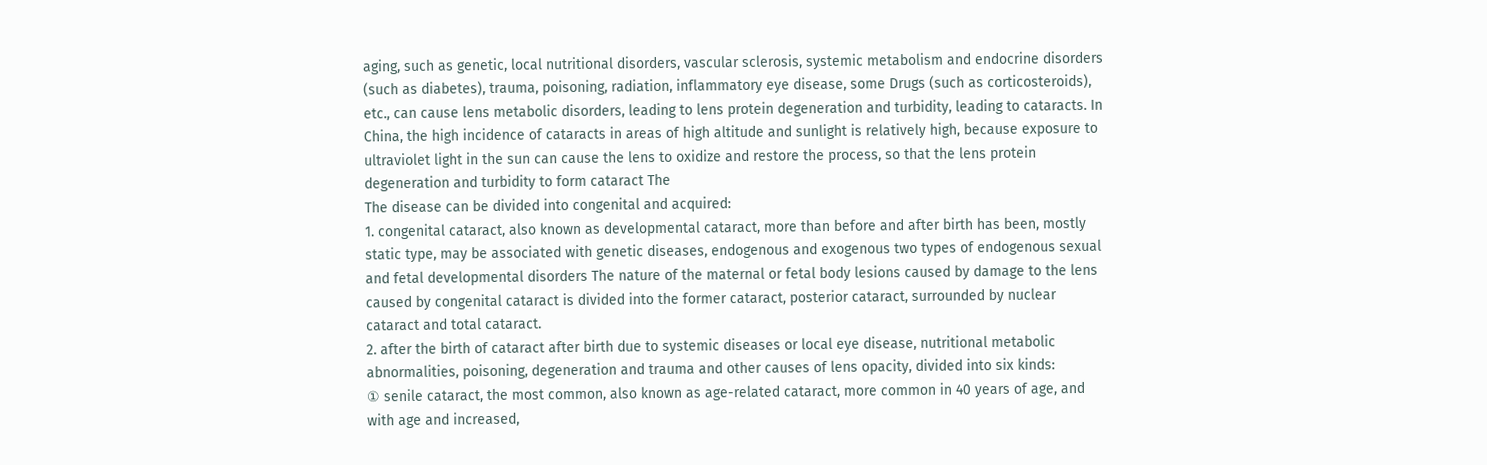aging, such as genetic, local nutritional disorders, vascular sclerosis, systemic metabolism and endocrine disorders (such as diabetes), trauma, poisoning, radiation, inflammatory eye disease, some Drugs (such as corticosteroids), etc., can cause lens metabolic disorders, leading to lens protein degeneration and turbidity, leading to cataracts. In China, the high incidence of cataracts in areas of high altitude and sunlight is relatively high, because exposure to ultraviolet light in the sun can cause the lens to oxidize and restore the process, so that the lens protein degeneration and turbidity to form cataract The
The disease can be divided into congenital and acquired:
1. congenital cataract, also known as developmental cataract, more than before and after birth has been, mostly static type, may be associated with genetic diseases, endogenous and exogenous two types of endogenous sexual and fetal developmental disorders The nature of the maternal or fetal body lesions caused by damage to the lens caused by congenital cataract is divided into the former cataract, posterior cataract, surrounded by nuclear cataract and total cataract.
2. after the birth of cataract after birth due to systemic diseases or local eye disease, nutritional metabolic abnormalities, poisoning, degeneration and trauma and other causes of lens opacity, divided into six kinds:
① senile cataract, the most common, also known as age-related cataract, more common in 40 years of age, and with age and increased,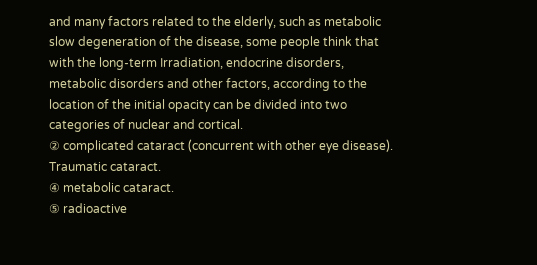and many factors related to the elderly, such as metabolic slow degeneration of the disease, some people think that with the long-term Irradiation, endocrine disorders, metabolic disorders and other factors, according to the location of the initial opacity can be divided into two categories of nuclear and cortical.
② complicated cataract (concurrent with other eye disease).
Traumatic cataract.
④ metabolic cataract.
⑤ radioactive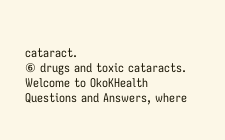cataract.
⑥ drugs and toxic cataracts.
Welcome to OkoKHealth Questions and Answers, where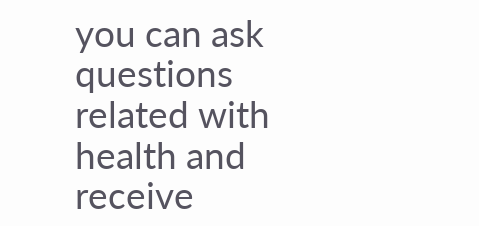you can ask questions related with health and receive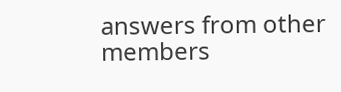answers from other members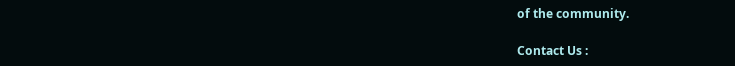of the community.

Contact Us :